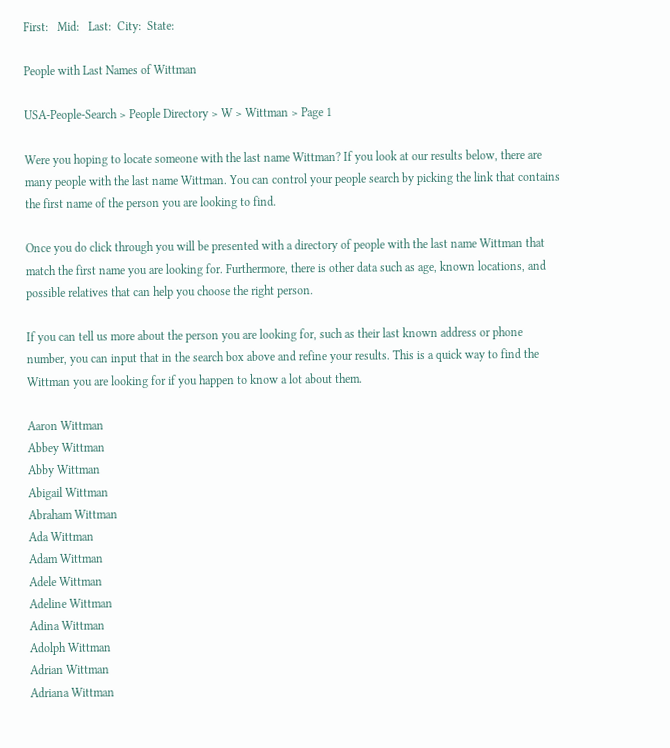First:   Mid:   Last:  City:  State:

People with Last Names of Wittman

USA-People-Search > People Directory > W > Wittman > Page 1

Were you hoping to locate someone with the last name Wittman? If you look at our results below, there are many people with the last name Wittman. You can control your people search by picking the link that contains the first name of the person you are looking to find.

Once you do click through you will be presented with a directory of people with the last name Wittman that match the first name you are looking for. Furthermore, there is other data such as age, known locations, and possible relatives that can help you choose the right person.

If you can tell us more about the person you are looking for, such as their last known address or phone number, you can input that in the search box above and refine your results. This is a quick way to find the Wittman you are looking for if you happen to know a lot about them.

Aaron Wittman
Abbey Wittman
Abby Wittman
Abigail Wittman
Abraham Wittman
Ada Wittman
Adam Wittman
Adele Wittman
Adeline Wittman
Adina Wittman
Adolph Wittman
Adrian Wittman
Adriana Wittman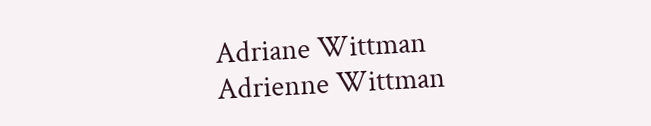Adriane Wittman
Adrienne Wittman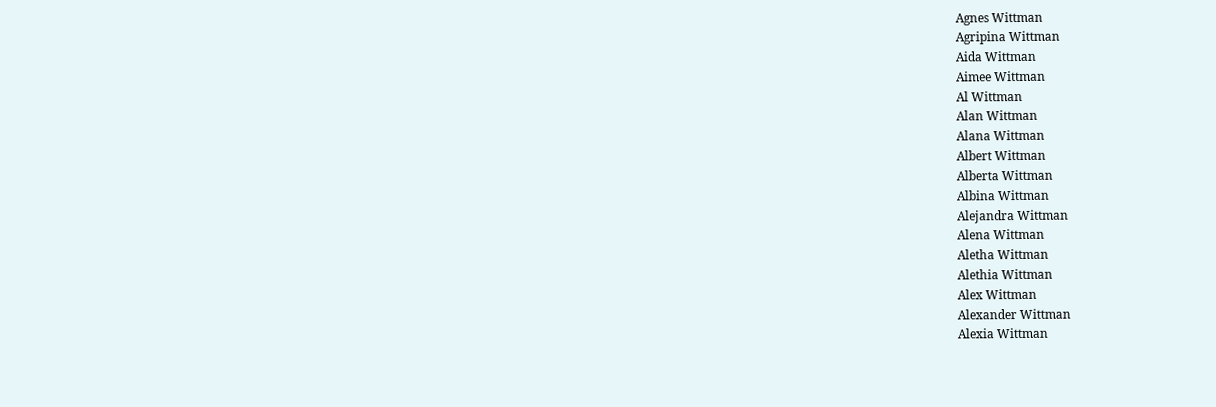Agnes Wittman
Agripina Wittman
Aida Wittman
Aimee Wittman
Al Wittman
Alan Wittman
Alana Wittman
Albert Wittman
Alberta Wittman
Albina Wittman
Alejandra Wittman
Alena Wittman
Aletha Wittman
Alethia Wittman
Alex Wittman
Alexander Wittman
Alexia Wittman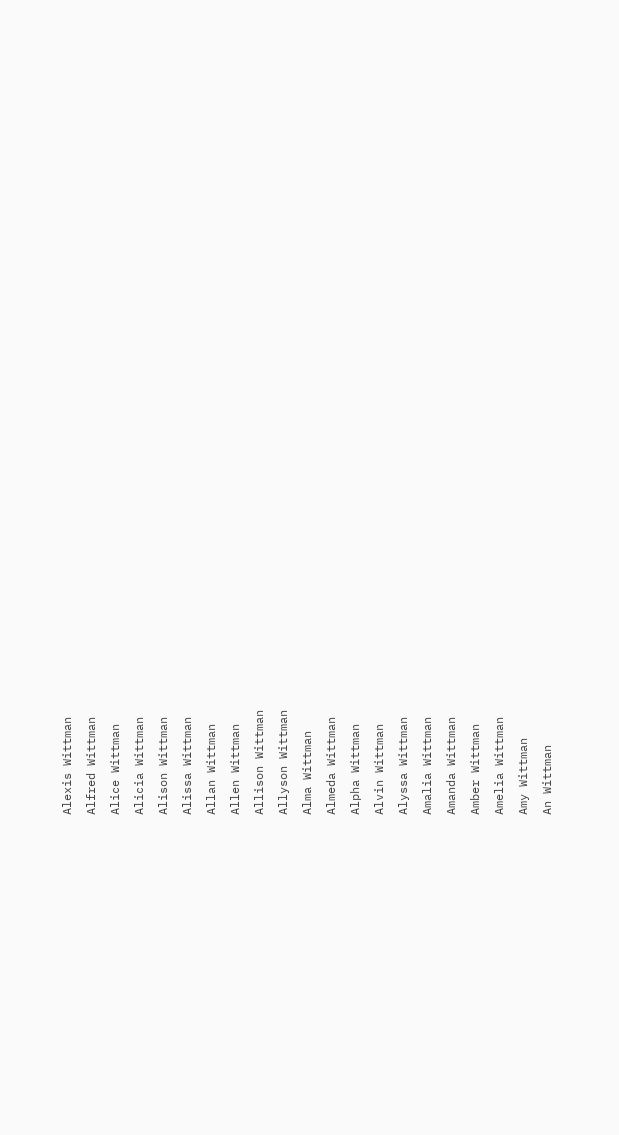Alexis Wittman
Alfred Wittman
Alice Wittman
Alicia Wittman
Alison Wittman
Alissa Wittman
Allan Wittman
Allen Wittman
Allison Wittman
Allyson Wittman
Alma Wittman
Almeda Wittman
Alpha Wittman
Alvin Wittman
Alyssa Wittman
Amalia Wittman
Amanda Wittman
Amber Wittman
Amelia Wittman
Amy Wittman
An Wittman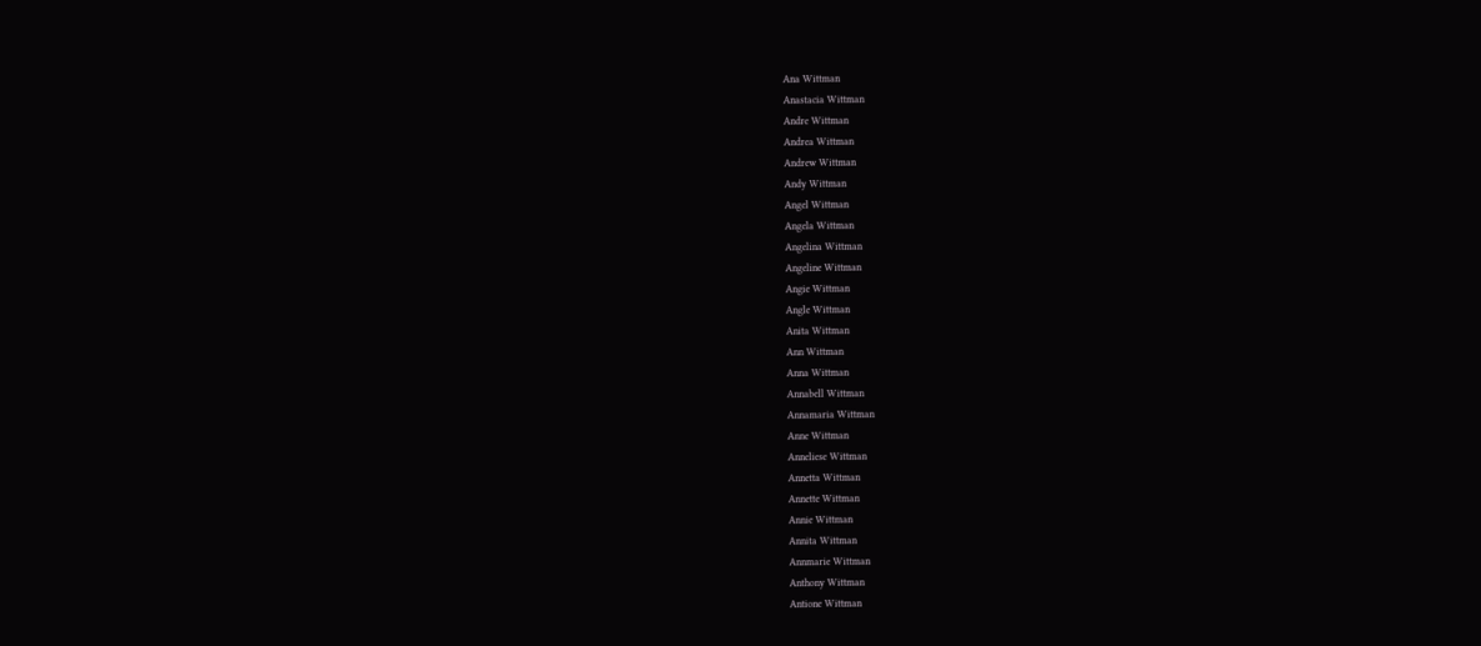Ana Wittman
Anastacia Wittman
Andre Wittman
Andrea Wittman
Andrew Wittman
Andy Wittman
Angel Wittman
Angela Wittman
Angelina Wittman
Angeline Wittman
Angie Wittman
Angle Wittman
Anita Wittman
Ann Wittman
Anna Wittman
Annabell Wittman
Annamaria Wittman
Anne Wittman
Anneliese Wittman
Annetta Wittman
Annette Wittman
Annie Wittman
Annita Wittman
Annmarie Wittman
Anthony Wittman
Antione Wittman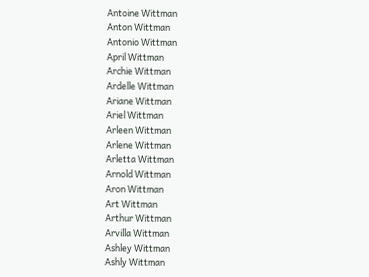Antoine Wittman
Anton Wittman
Antonio Wittman
April Wittman
Archie Wittman
Ardelle Wittman
Ariane Wittman
Ariel Wittman
Arleen Wittman
Arlene Wittman
Arletta Wittman
Arnold Wittman
Aron Wittman
Art Wittman
Arthur Wittman
Arvilla Wittman
Ashley Wittman
Ashly Wittman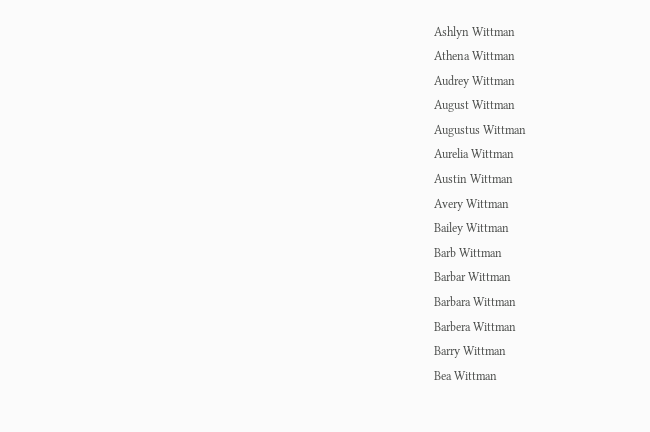Ashlyn Wittman
Athena Wittman
Audrey Wittman
August Wittman
Augustus Wittman
Aurelia Wittman
Austin Wittman
Avery Wittman
Bailey Wittman
Barb Wittman
Barbar Wittman
Barbara Wittman
Barbera Wittman
Barry Wittman
Bea Wittman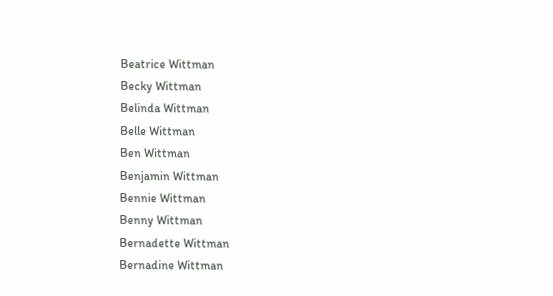Beatrice Wittman
Becky Wittman
Belinda Wittman
Belle Wittman
Ben Wittman
Benjamin Wittman
Bennie Wittman
Benny Wittman
Bernadette Wittman
Bernadine Wittman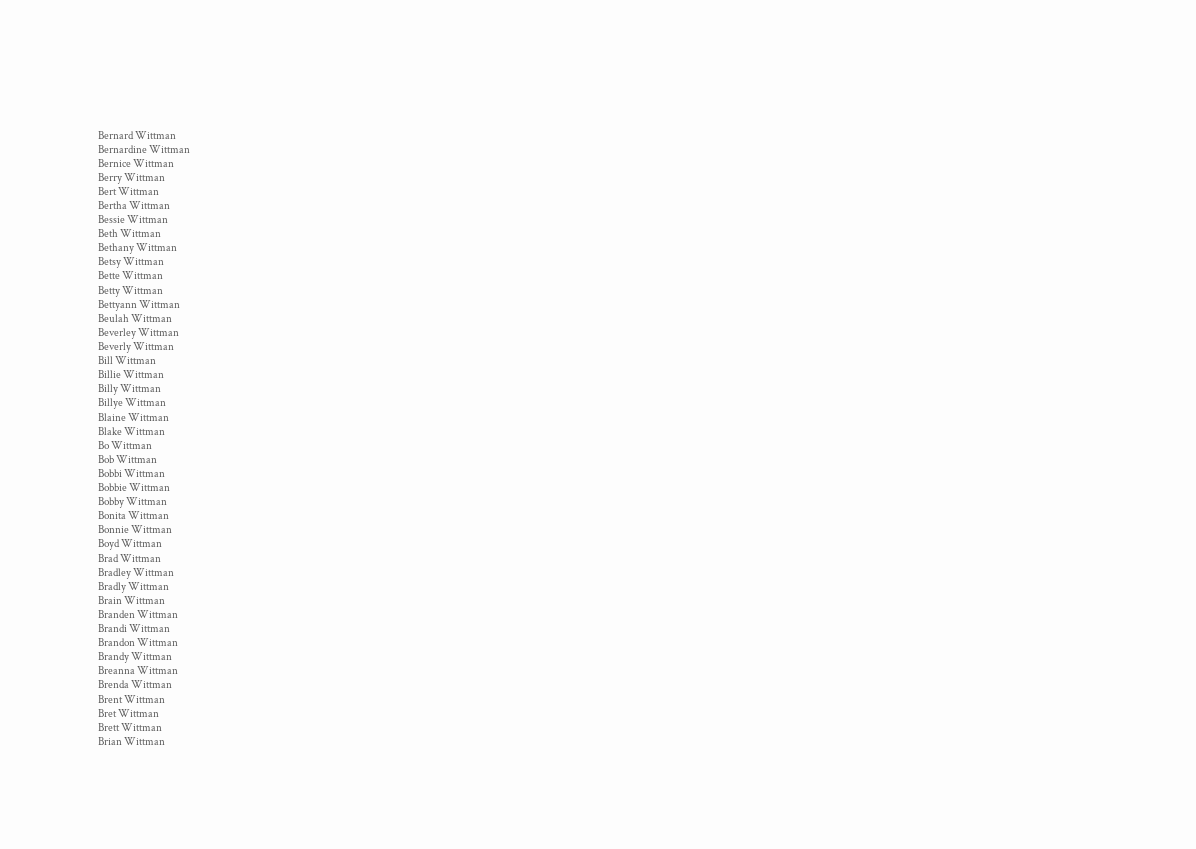Bernard Wittman
Bernardine Wittman
Bernice Wittman
Berry Wittman
Bert Wittman
Bertha Wittman
Bessie Wittman
Beth Wittman
Bethany Wittman
Betsy Wittman
Bette Wittman
Betty Wittman
Bettyann Wittman
Beulah Wittman
Beverley Wittman
Beverly Wittman
Bill Wittman
Billie Wittman
Billy Wittman
Billye Wittman
Blaine Wittman
Blake Wittman
Bo Wittman
Bob Wittman
Bobbi Wittman
Bobbie Wittman
Bobby Wittman
Bonita Wittman
Bonnie Wittman
Boyd Wittman
Brad Wittman
Bradley Wittman
Bradly Wittman
Brain Wittman
Branden Wittman
Brandi Wittman
Brandon Wittman
Brandy Wittman
Breanna Wittman
Brenda Wittman
Brent Wittman
Bret Wittman
Brett Wittman
Brian Wittman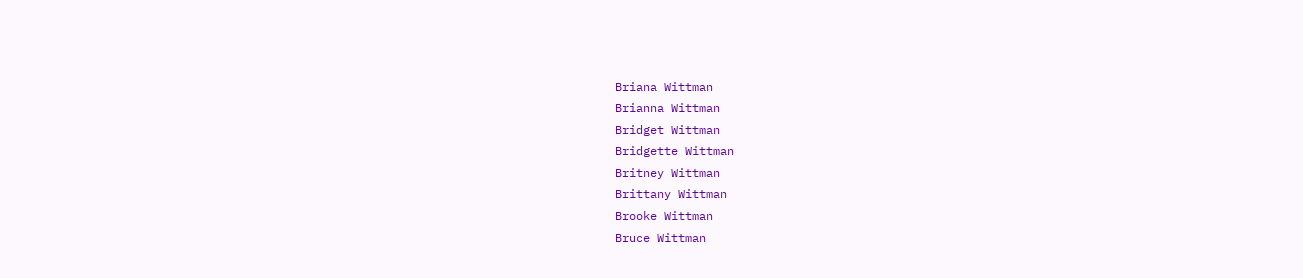Briana Wittman
Brianna Wittman
Bridget Wittman
Bridgette Wittman
Britney Wittman
Brittany Wittman
Brooke Wittman
Bruce Wittman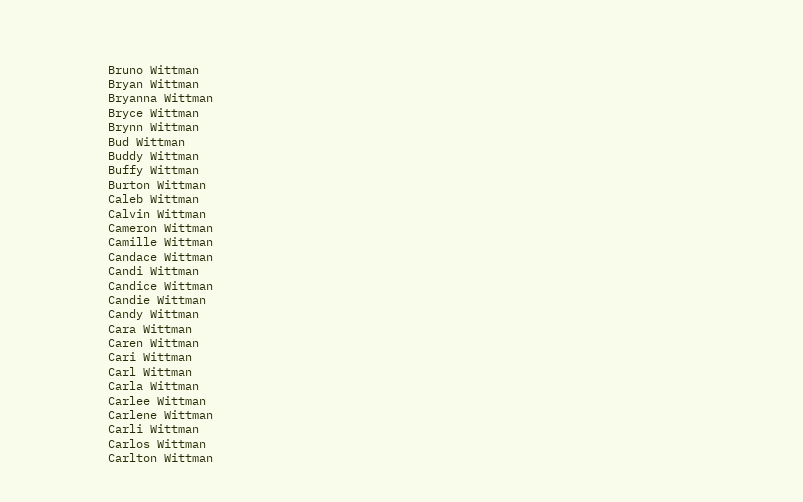Bruno Wittman
Bryan Wittman
Bryanna Wittman
Bryce Wittman
Brynn Wittman
Bud Wittman
Buddy Wittman
Buffy Wittman
Burton Wittman
Caleb Wittman
Calvin Wittman
Cameron Wittman
Camille Wittman
Candace Wittman
Candi Wittman
Candice Wittman
Candie Wittman
Candy Wittman
Cara Wittman
Caren Wittman
Cari Wittman
Carl Wittman
Carla Wittman
Carlee Wittman
Carlene Wittman
Carli Wittman
Carlos Wittman
Carlton Wittman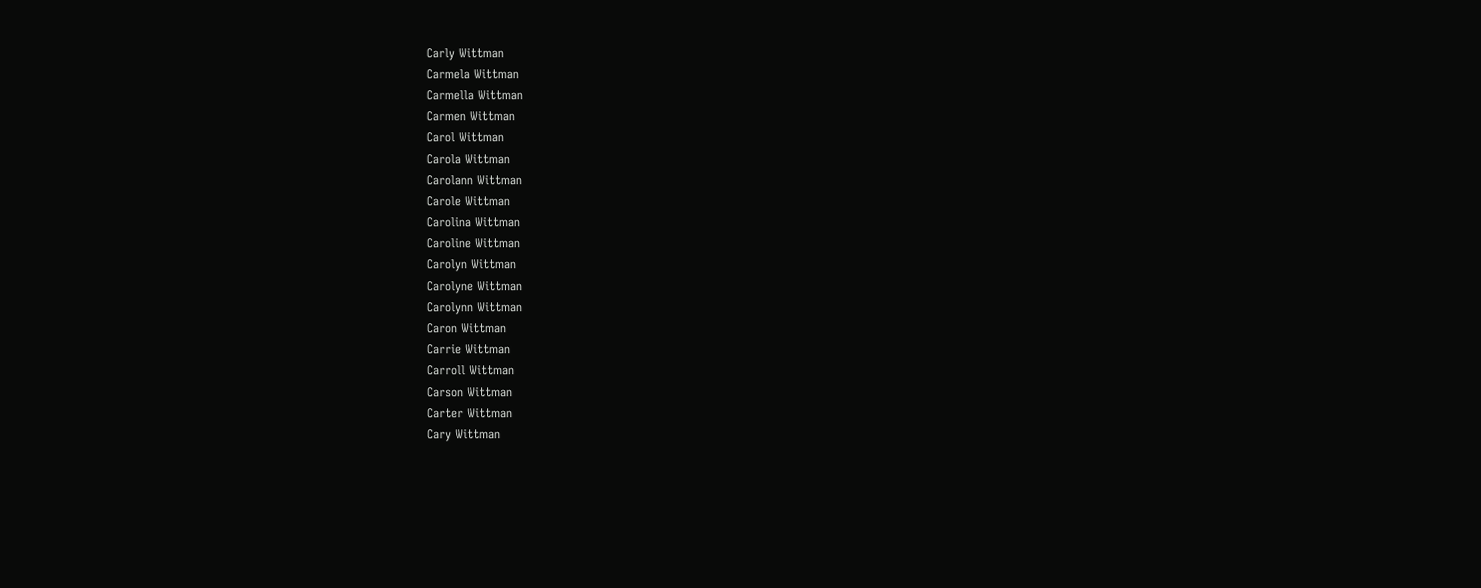Carly Wittman
Carmela Wittman
Carmella Wittman
Carmen Wittman
Carol Wittman
Carola Wittman
Carolann Wittman
Carole Wittman
Carolina Wittman
Caroline Wittman
Carolyn Wittman
Carolyne Wittman
Carolynn Wittman
Caron Wittman
Carrie Wittman
Carroll Wittman
Carson Wittman
Carter Wittman
Cary Wittman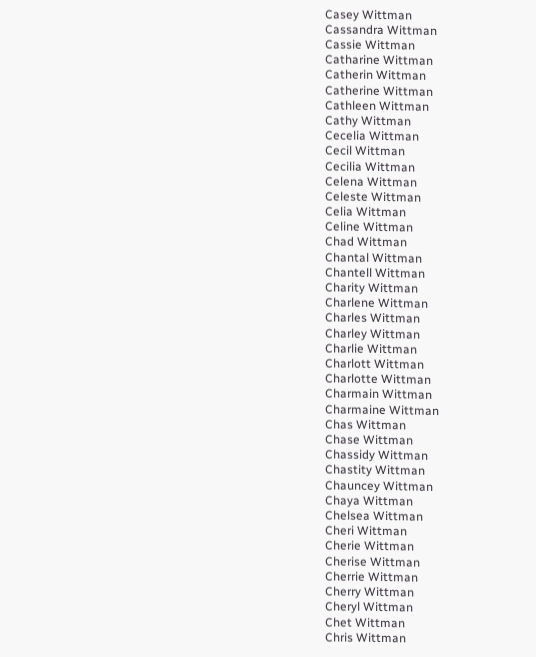Casey Wittman
Cassandra Wittman
Cassie Wittman
Catharine Wittman
Catherin Wittman
Catherine Wittman
Cathleen Wittman
Cathy Wittman
Cecelia Wittman
Cecil Wittman
Cecilia Wittman
Celena Wittman
Celeste Wittman
Celia Wittman
Celine Wittman
Chad Wittman
Chantal Wittman
Chantell Wittman
Charity Wittman
Charlene Wittman
Charles Wittman
Charley Wittman
Charlie Wittman
Charlott Wittman
Charlotte Wittman
Charmain Wittman
Charmaine Wittman
Chas Wittman
Chase Wittman
Chassidy Wittman
Chastity Wittman
Chauncey Wittman
Chaya Wittman
Chelsea Wittman
Cheri Wittman
Cherie Wittman
Cherise Wittman
Cherrie Wittman
Cherry Wittman
Cheryl Wittman
Chet Wittman
Chris Wittman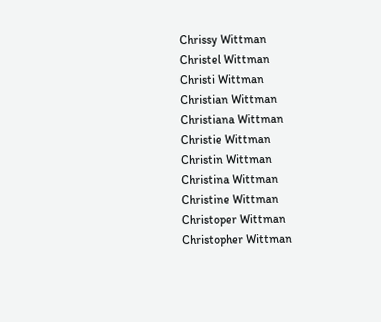Chrissy Wittman
Christel Wittman
Christi Wittman
Christian Wittman
Christiana Wittman
Christie Wittman
Christin Wittman
Christina Wittman
Christine Wittman
Christoper Wittman
Christopher Wittman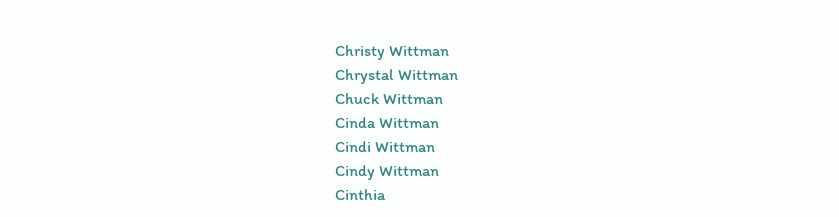Christy Wittman
Chrystal Wittman
Chuck Wittman
Cinda Wittman
Cindi Wittman
Cindy Wittman
Cinthia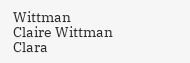Wittman
Claire Wittman
Clara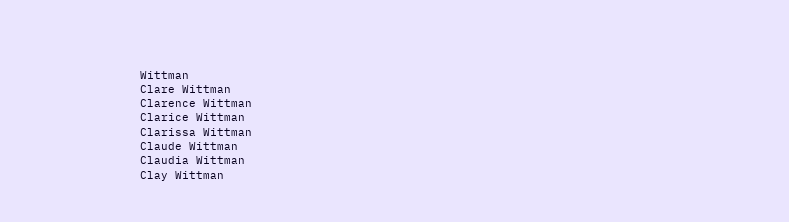Wittman
Clare Wittman
Clarence Wittman
Clarice Wittman
Clarissa Wittman
Claude Wittman
Claudia Wittman
Clay Wittman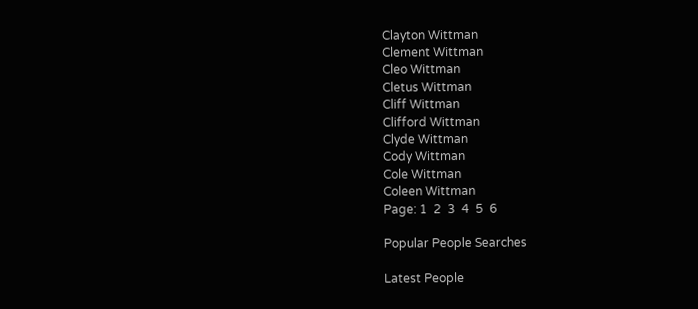Clayton Wittman
Clement Wittman
Cleo Wittman
Cletus Wittman
Cliff Wittman
Clifford Wittman
Clyde Wittman
Cody Wittman
Cole Wittman
Coleen Wittman
Page: 1  2  3  4  5  6

Popular People Searches

Latest People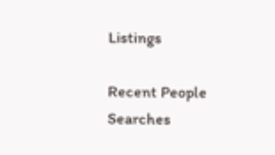Listings

Recent People Searches